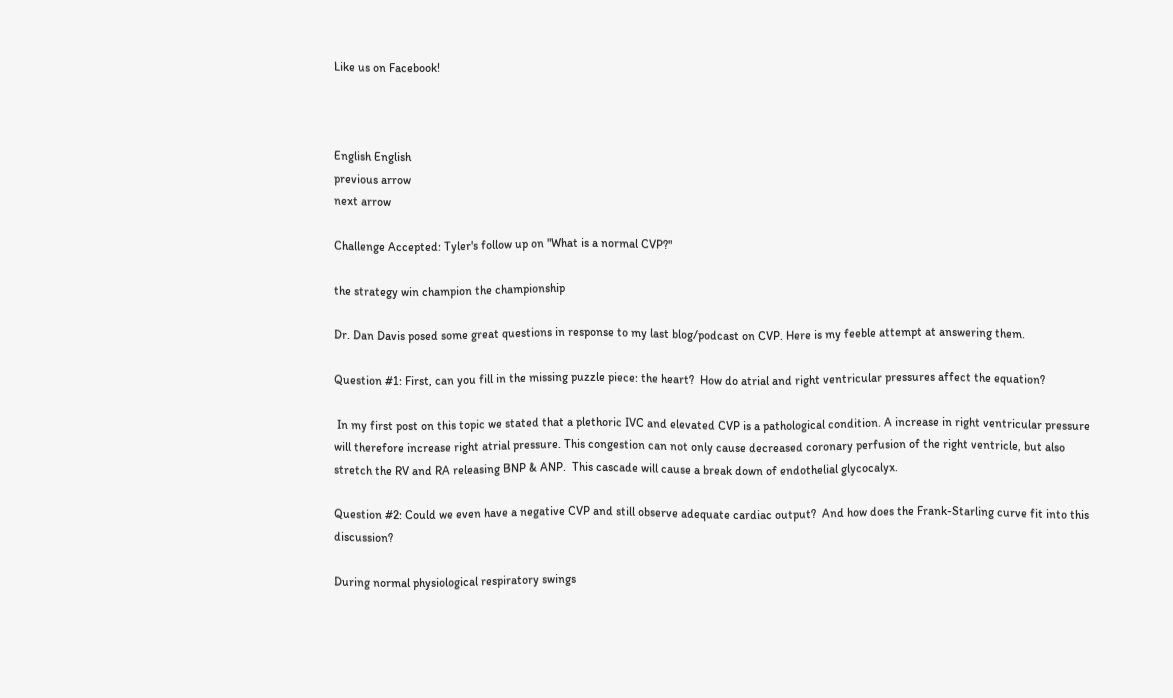Like us on Facebook!



English English
previous arrow
next arrow

Challenge Accepted: Tyler's follow up on "What is a normal CVP?"

the strategy win champion the championship

Dr. Dan Davis posed some great questions in response to my last blog/podcast on CVP. Here is my feeble attempt at answering them.

Question #1: First, can you fill in the missing puzzle piece: the heart?  How do atrial and right ventricular pressures affect the equation?

 In my first post on this topic we stated that a plethoric IVC and elevated CVP is a pathological condition. A increase in right ventricular pressure will therefore increase right atrial pressure. This congestion can not only cause decreased coronary perfusion of the right ventricle, but also stretch the RV and RA releasing BNP & ANP.  This cascade will cause a break down of endothelial glycocalyx.

Question #2: Could we even have a negative CVP and still observe adequate cardiac output?  And how does the Frank-Starling curve fit into this discussion?

During normal physiological respiratory swings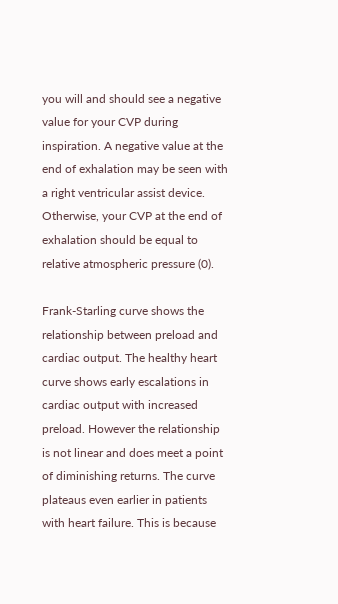you will and should see a negative value for your CVP during inspiration. A negative value at the end of exhalation may be seen with a right ventricular assist device. Otherwise, your CVP at the end of exhalation should be equal to relative atmospheric pressure (0).

Frank-Starling curve shows the relationship between preload and cardiac output. The healthy heart curve shows early escalations in cardiac output with increased preload. However the relationship is not linear and does meet a point of diminishing returns. The curve plateaus even earlier in patients with heart failure. This is because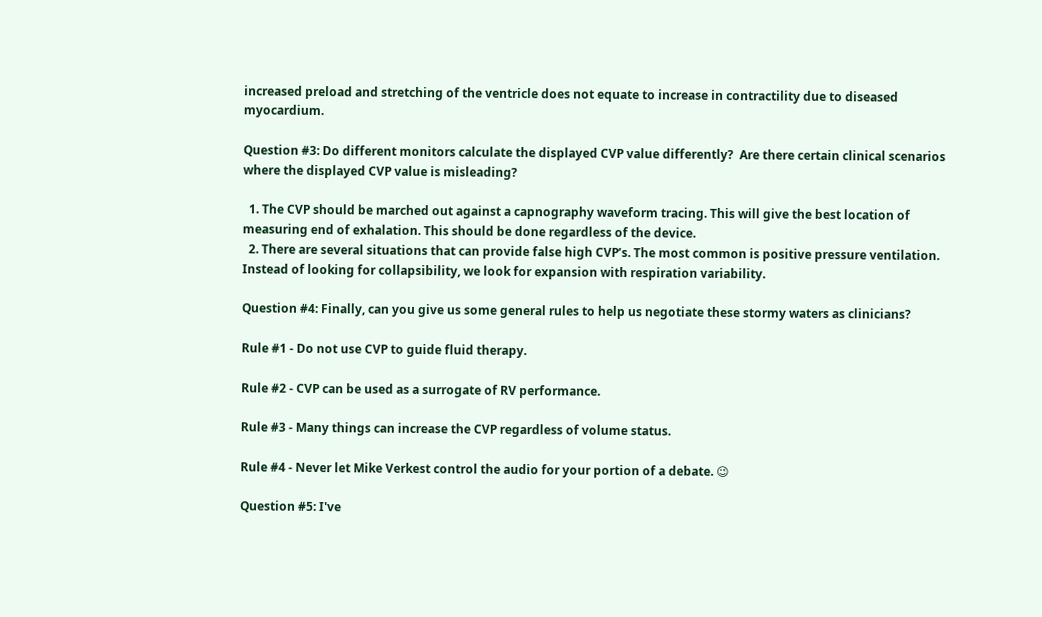increased preload and stretching of the ventricle does not equate to increase in contractility due to diseased myocardium.

Question #3: Do different monitors calculate the displayed CVP value differently?  Are there certain clinical scenarios where the displayed CVP value is misleading?

  1. The CVP should be marched out against a capnography waveform tracing. This will give the best location of measuring end of exhalation. This should be done regardless of the device.
  2. There are several situations that can provide false high CVP’s. The most common is positive pressure ventilation. Instead of looking for collapsibility, we look for expansion with respiration variability.

Question #4: Finally, can you give us some general rules to help us negotiate these stormy waters as clinicians?

Rule #1 - Do not use CVP to guide fluid therapy.

Rule #2 - CVP can be used as a surrogate of RV performance.

Rule #3 - Many things can increase the CVP regardless of volume status.

Rule #4 - Never let Mike Verkest control the audio for your portion of a debate. 😉

Question #5: I've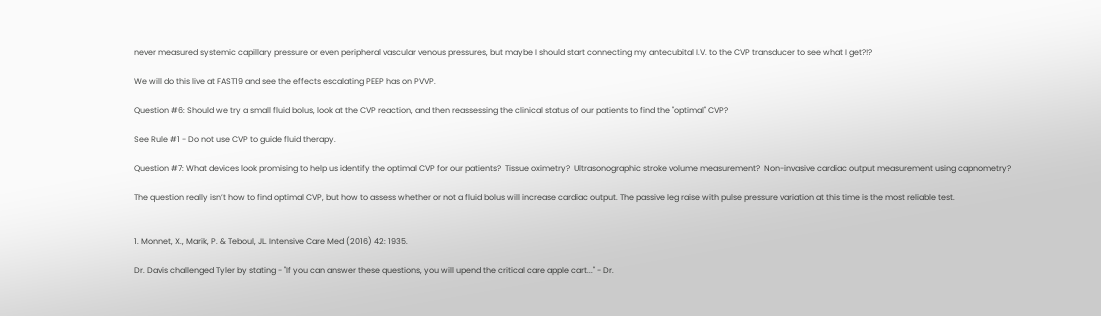never measured systemic capillary pressure or even peripheral vascular venous pressures, but maybe I should start connecting my antecubital I.V. to the CVP transducer to see what I get?!?

We will do this live at FAST19 and see the effects escalating PEEP has on PVVP.

Question #6: Should we try a small fluid bolus, look at the CVP reaction, and then reassessing the clinical status of our patients to find the "optimal" CVP?

See Rule #1 - Do not use CVP to guide fluid therapy.

Question #7: What devices look promising to help us identify the optimal CVP for our patients?  Tissue oximetry?  Ultrasonographic stroke volume measurement?  Non-invasive cardiac output measurement using capnometry?

The question really isn’t how to find optimal CVP, but how to assess whether or not a fluid bolus will increase cardiac output. The passive leg raise with pulse pressure variation at this time is the most reliable test.


1. Monnet, X., Marik, P. & Teboul, JL. Intensive Care Med (2016) 42: 1935.

Dr. Davis challenged Tyler by stating - "If you can answer these questions, you will upend the critical care apple cart..." - Dr.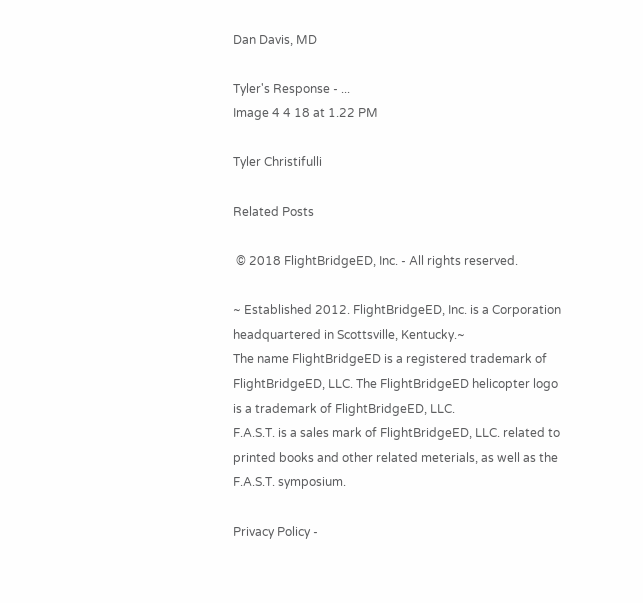Dan Davis, MD

Tyler's Response - ...
Image 4 4 18 at 1.22 PM

Tyler Christifulli

Related Posts

 © 2018 FlightBridgeED, Inc. - All rights reserved.

~ Established 2012. FlightBridgeED, Inc. is a Corporation headquartered in Scottsville, Kentucky.~
The name FlightBridgeED is a registered trademark of FlightBridgeED, LLC. The FlightBridgeED helicopter logo is a trademark of FlightBridgeED, LLC.
F.A.S.T. is a sales mark of FlightBridgeED, LLC. related to printed books and other related meterials, as well as the F.A.S.T. symposium.

Privacy Policy -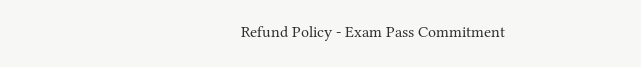Refund Policy - Exam Pass Commitment